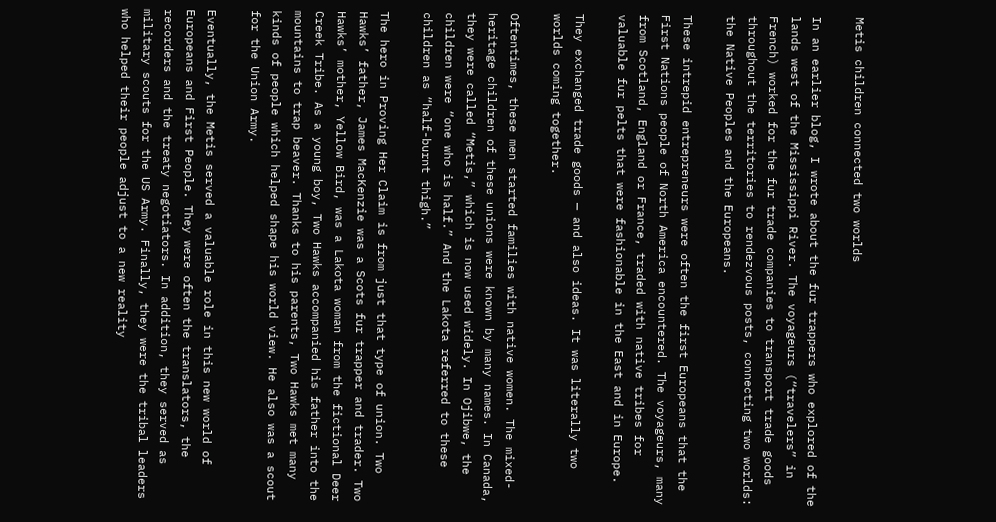Metis children connected two worlds

In an earlier blog, I wrote about the fur trappers who explored of the lands west of the Mississippi River. The voyageurs (“travelers” in French) worked for the fur trade companies to transport trade goods throughout the territories to rendezvous posts, connecting two worlds: the Native Peoples and the Europeans.

These intrepid entrepreneurs were often the first Europeans that the First Nations people of North America encountered. The voyageurs, many from Scotland, England or France, traded with native tribes for valuable fur pelts that were fashionable in the East and in Europe.

They exchanged trade goods — and also ideas. It was literally two worlds coming together.

Oftentimes, these men started families with native women. The mixed-heritage children of these unions were known by many names. In Canada, they were called “Metis,” which is now used widely. In Ojibwe, the children were “one who is half.” And the Lakota referred to these children as “half-burnt thigh.”

The hero in Proving Her Claim is from just that type of union. Two Hawks’ father, James MacKenzie was a Scots fur trapper and trader. Two Hawks’ mother, Yellow Bird, was a Lakota woman from the fictional Deer Creek Tribe. As a young boy, Two Hawks accompanied his father into the mountains to trap beaver. Thanks to his parents, Two Hawks met many kinds of people which helped shape his world view. He also was a scout for the Union Army.

Eventually, the Metis served a valuable role in this new world of Europeans and First People. They were often the translators, the recorders and the treaty negotiators. In addition, they served as military scouts for the US Army. Finally, they were the tribal leaders who helped their people adjust to a new reality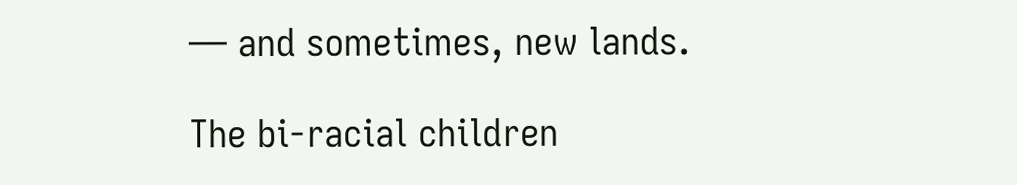— and sometimes, new lands.

The bi-racial children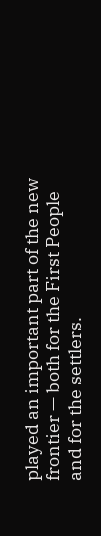played an important part of the new frontier — both for the First People and for the settlers.